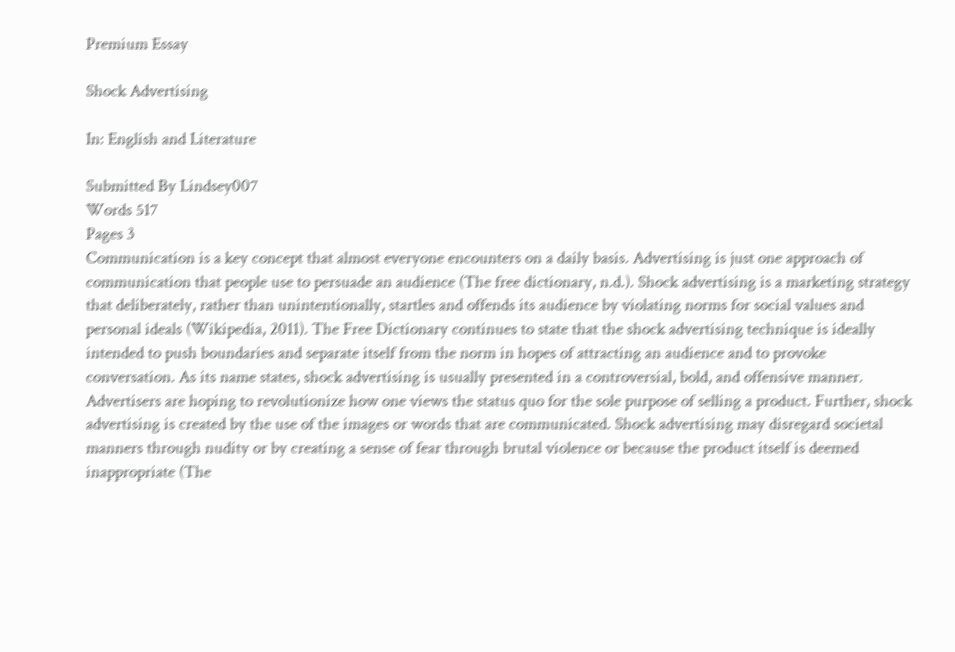Premium Essay

Shock Advertising

In: English and Literature

Submitted By Lindsey007
Words 517
Pages 3
Communication is a key concept that almost everyone encounters on a daily basis. Advertising is just one approach of communication that people use to persuade an audience (The free dictionary, n.d.). Shock advertising is a marketing strategy that deliberately, rather than unintentionally, startles and offends its audience by violating norms for social values and personal ideals (Wikipedia, 2011). The Free Dictionary continues to state that the shock advertising technique is ideally intended to push boundaries and separate itself from the norm in hopes of attracting an audience and to provoke conversation. As its name states, shock advertising is usually presented in a controversial, bold, and offensive manner. Advertisers are hoping to revolutionize how one views the status quo for the sole purpose of selling a product. Further, shock advertising is created by the use of the images or words that are communicated. Shock advertising may disregard societal manners through nudity or by creating a sense of fear through brutal violence or because the product itself is deemed inappropriate (The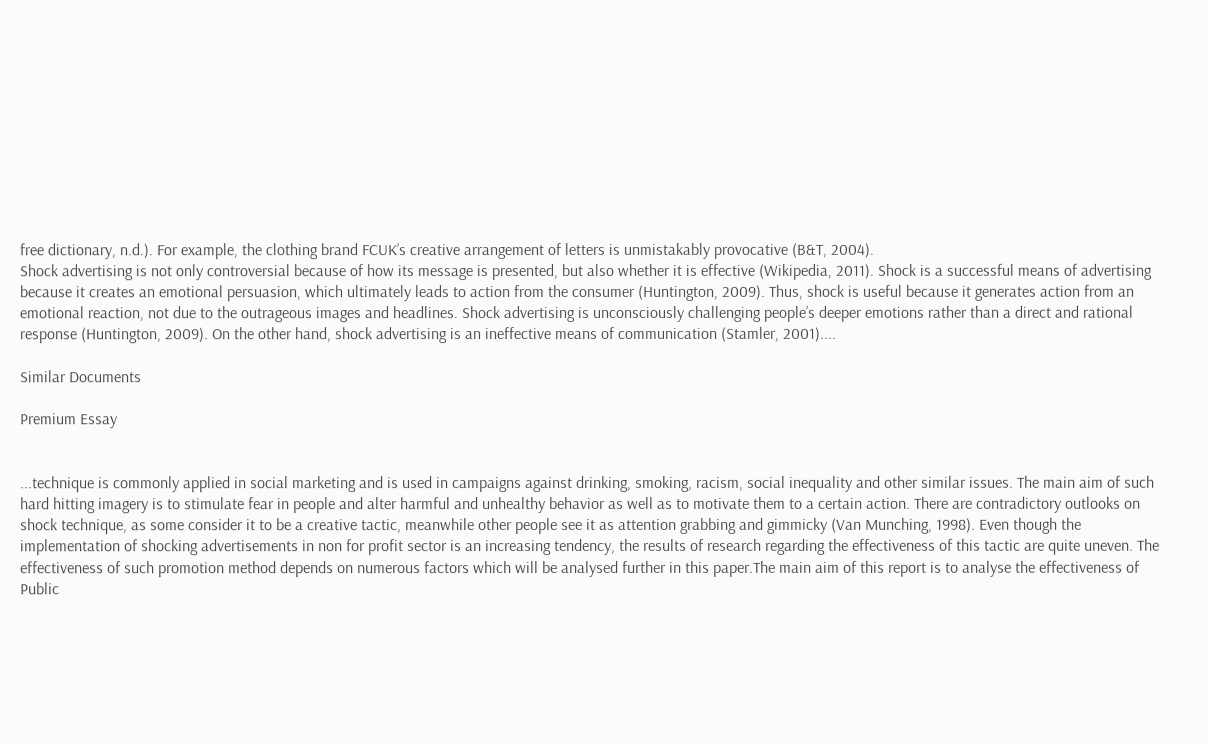free dictionary, n.d.). For example, the clothing brand FCUK’s creative arrangement of letters is unmistakably provocative (B&T, 2004).
Shock advertising is not only controversial because of how its message is presented, but also whether it is effective (Wikipedia, 2011). Shock is a successful means of advertising because it creates an emotional persuasion, which ultimately leads to action from the consumer (Huntington, 2009). Thus, shock is useful because it generates action from an emotional reaction, not due to the outrageous images and headlines. Shock advertising is unconsciously challenging people’s deeper emotions rather than a direct and rational response (Huntington, 2009). On the other hand, shock advertising is an ineffective means of communication (Stamler, 2001)....

Similar Documents

Premium Essay


...technique is commonly applied in social marketing and is used in campaigns against drinking, smoking, racism, social inequality and other similar issues. The main aim of such hard hitting imagery is to stimulate fear in people and alter harmful and unhealthy behavior as well as to motivate them to a certain action. There are contradictory outlooks on shock technique, as some consider it to be a creative tactic, meanwhile other people see it as attention grabbing and gimmicky (Van Munching, 1998). Even though the implementation of shocking advertisements in non for profit sector is an increasing tendency, the results of research regarding the effectiveness of this tactic are quite uneven. The effectiveness of such promotion method depends on numerous factors which will be analysed further in this paper.The main aim of this report is to analyse the effectiveness of Public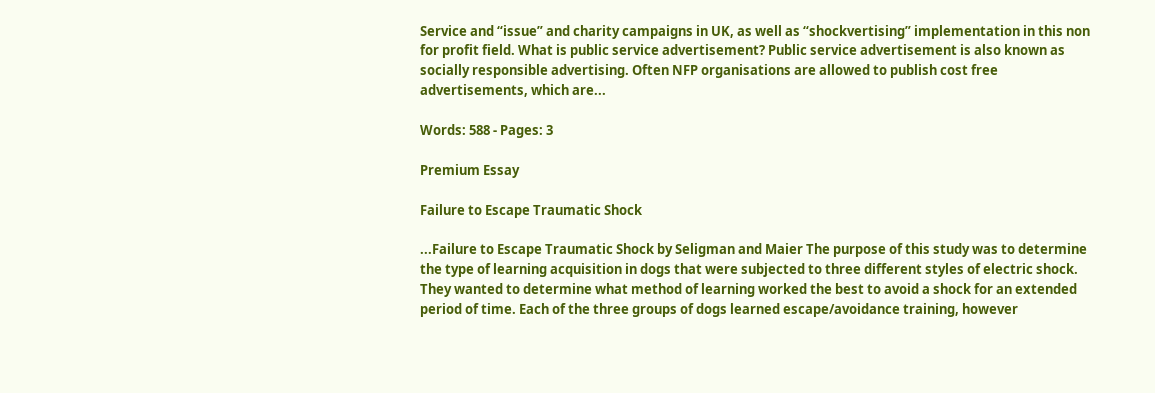Service and “issue” and charity campaigns in UK, as well as “shockvertising” implementation in this non for profit field. What is public service advertisement? Public service advertisement is also known as socially responsible advertising. Often NFP organisations are allowed to publish cost free advertisements, which are...

Words: 588 - Pages: 3

Premium Essay

Failure to Escape Traumatic Shock

...Failure to Escape Traumatic Shock by Seligman and Maier The purpose of this study was to determine the type of learning acquisition in dogs that were subjected to three different styles of electric shock. They wanted to determine what method of learning worked the best to avoid a shock for an extended period of time. Each of the three groups of dogs learned escape/avoidance training, however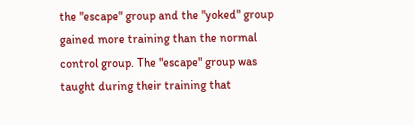the "escape" group and the "yoked" group gained more training than the normal control group. The "escape" group was taught during their training that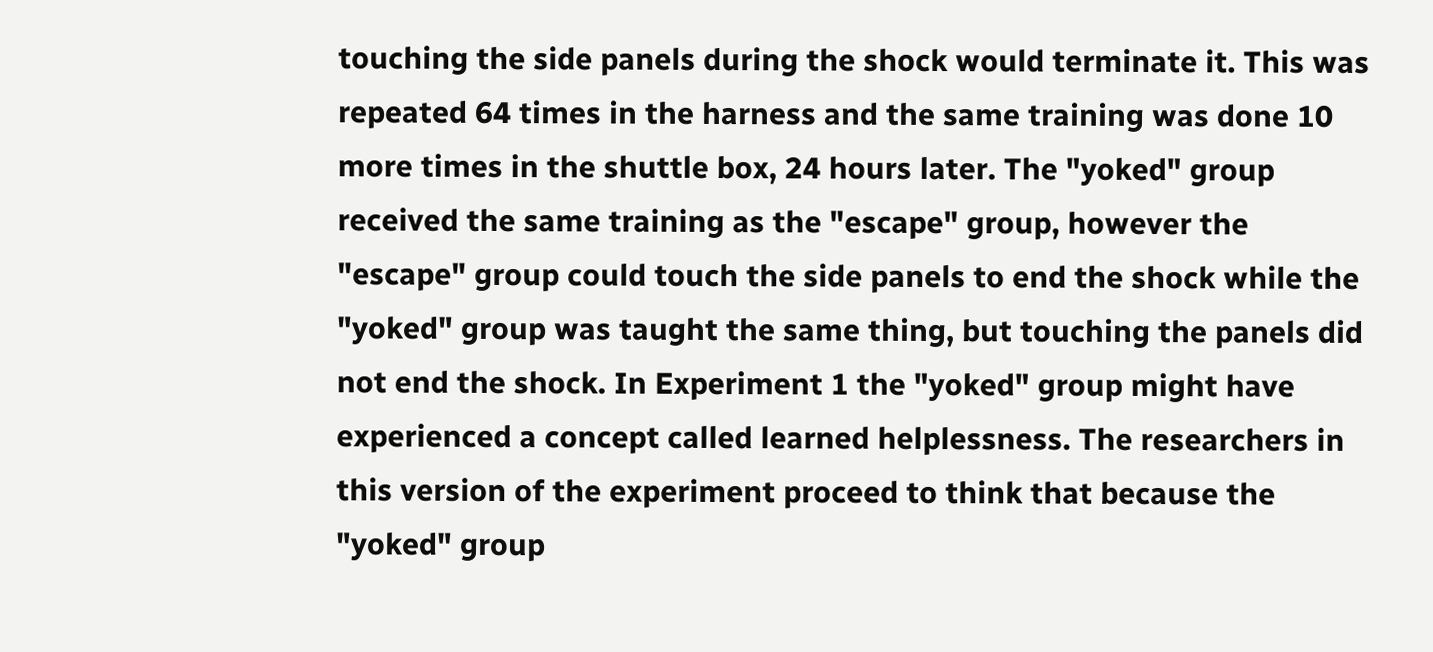touching the side panels during the shock would terminate it. This was repeated 64 times in the harness and the same training was done 10 more times in the shuttle box, 24 hours later. The "yoked" group received the same training as the "escape" group, however the "escape" group could touch the side panels to end the shock while the "yoked" group was taught the same thing, but touching the panels did not end the shock. In Experiment 1 the "yoked" group might have experienced a concept called learned helplessness. The researchers in this version of the experiment proceed to think that because the "yoked" group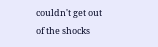couldn't get out of the shocks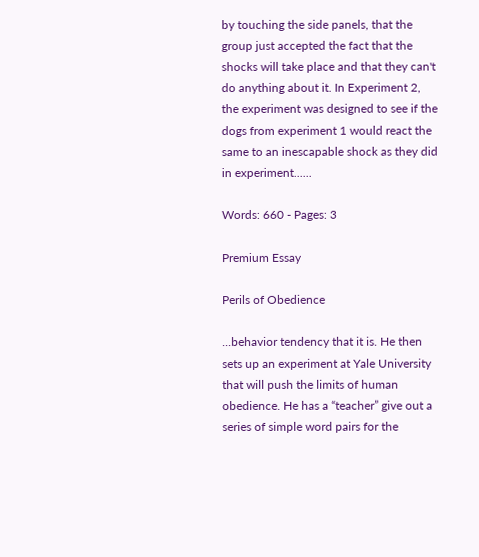by touching the side panels, that the group just accepted the fact that the shocks will take place and that they can't do anything about it. In Experiment 2, the experiment was designed to see if the dogs from experiment 1 would react the same to an inescapable shock as they did in experiment......

Words: 660 - Pages: 3

Premium Essay

Perils of Obedience

...behavior tendency that it is. He then sets up an experiment at Yale University that will push the limits of human obedience. He has a “teacher” give out a series of simple word pairs for the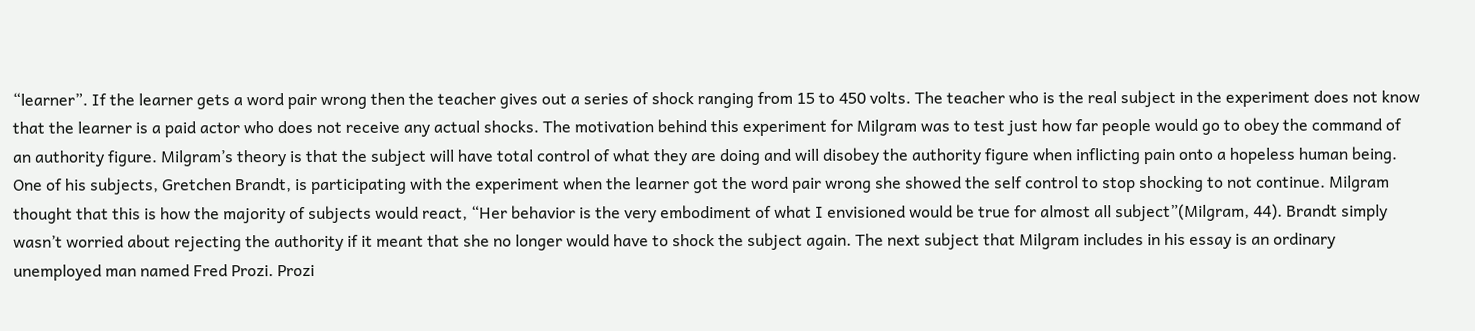“learner”. If the learner gets a word pair wrong then the teacher gives out a series of shock ranging from 15 to 450 volts. The teacher who is the real subject in the experiment does not know that the learner is a paid actor who does not receive any actual shocks. The motivation behind this experiment for Milgram was to test just how far people would go to obey the command of an authority figure. Milgram’s theory is that the subject will have total control of what they are doing and will disobey the authority figure when inflicting pain onto a hopeless human being. One of his subjects, Gretchen Brandt, is participating with the experiment when the learner got the word pair wrong she showed the self control to stop shocking to not continue. Milgram thought that this is how the majority of subjects would react, “Her behavior is the very embodiment of what I envisioned would be true for almost all subject”(Milgram, 44). Brandt simply wasn’t worried about rejecting the authority if it meant that she no longer would have to shock the subject again. The next subject that Milgram includes in his essay is an ordinary unemployed man named Fred Prozi. Prozi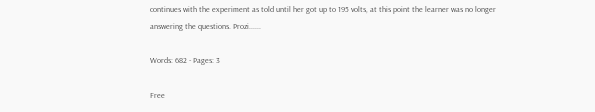continues with the experiment as told until her got up to 195 volts, at this point the learner was no longer answering the questions. Prozi......

Words: 682 - Pages: 3

Free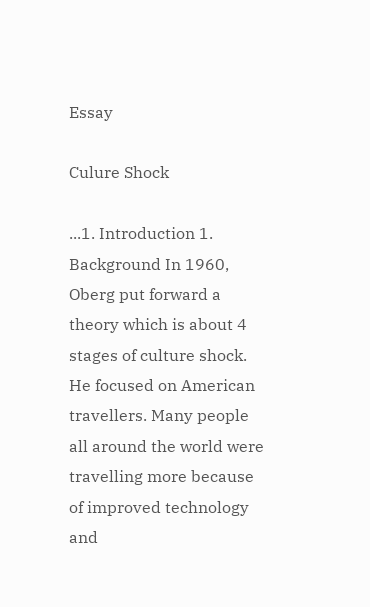Essay

Culure Shock

...1. Introduction 1. Background In 1960, Oberg put forward a theory which is about 4 stages of culture shock. He focused on American travellers. Many people all around the world were travelling more because of improved technology and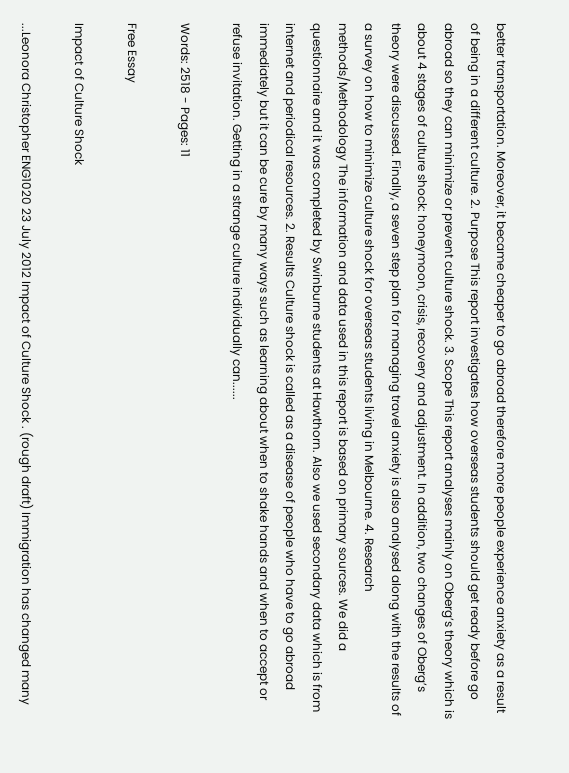better transportation. Moreover, it became cheaper to go abroad therefore more people experience anxiety as a result of being in a different culture. 2. Purpose This report investigates how overseas students should get ready before go abroad so they can minimize or prevent culture shock. 3. Scope This report analyses mainly on Oberg’s theory which is about 4 stages of culture shock: honeymoon, crisis, recovery and adjustment. In addition, two changes of Oberg’s theory were discussed. Finally, a seven step plan for managing travel anxiety is also analysed along with the results of a survey on how to minimize culture shock for overseas students living in Melbourne. 4. Research methods/Methodology The information and data used in this report is based on primary sources. We did a questionnaire and it was completed by Swinburne students at Hawthorn. Also we used secondary data which is from internet and periodical resources. 2. Results Culture shock is called as a disease of people who have to go abroad immediately but it can be cure by many ways such as learning about when to shake hands and when to accept or refuse invitation. Getting in a strange culture individually can......

Words: 2518 - Pages: 11

Free Essay

Impact of Culture Shock

...Leonora Christopher ENG1020 23 July 2012 Impact of Culture Shock . (rough draft) Immigration has changed many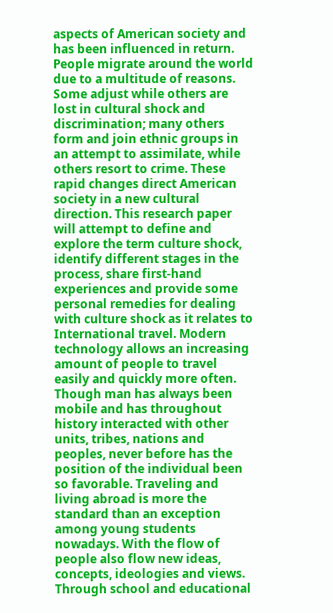aspects of American society and has been influenced in return. People migrate around the world due to a multitude of reasons. Some adjust while others are lost in cultural shock and discrimination; many others form and join ethnic groups in an attempt to assimilate, while others resort to crime. These rapid changes direct American society in a new cultural direction. This research paper will attempt to define and explore the term culture shock, identify different stages in the process, share first-hand experiences and provide some personal remedies for dealing with culture shock as it relates to International travel. Modern technology allows an increasing amount of people to travel easily and quickly more often. Though man has always been mobile and has throughout history interacted with other units, tribes, nations and peoples, never before has the position of the individual been so favorable. Traveling and living abroad is more the standard than an exception among young students nowadays. With the flow of people also flow new ideas, concepts, ideologies and views. Through school and educational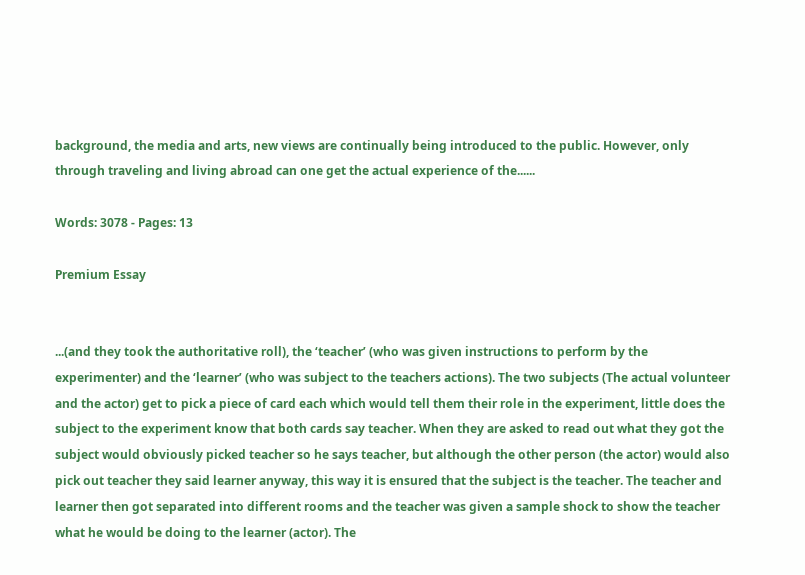background, the media and arts, new views are continually being introduced to the public. However, only through traveling and living abroad can one get the actual experience of the......

Words: 3078 - Pages: 13

Premium Essay


...(and they took the authoritative roll), the ‘teacher’ (who was given instructions to perform by the experimenter) and the ‘learner’ (who was subject to the teachers actions). The two subjects (The actual volunteer and the actor) get to pick a piece of card each which would tell them their role in the experiment, little does the subject to the experiment know that both cards say teacher. When they are asked to read out what they got the subject would obviously picked teacher so he says teacher, but although the other person (the actor) would also pick out teacher they said learner anyway, this way it is ensured that the subject is the teacher. The teacher and learner then got separated into different rooms and the teacher was given a sample shock to show the teacher what he would be doing to the learner (actor). The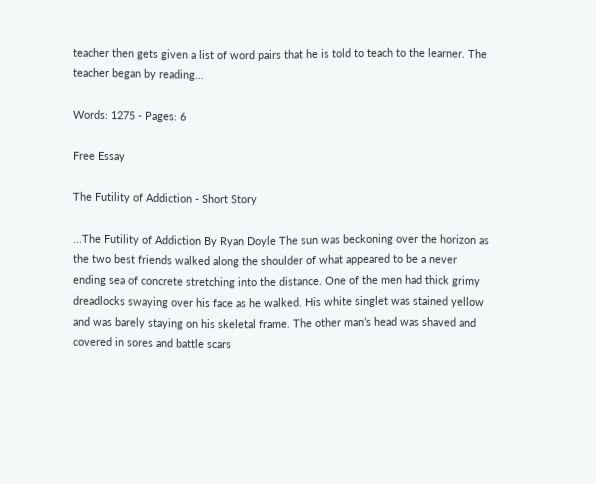teacher then gets given a list of word pairs that he is told to teach to the learner. The teacher began by reading...

Words: 1275 - Pages: 6

Free Essay

The Futility of Addiction - Short Story

...The Futility of Addiction By Ryan Doyle The sun was beckoning over the horizon as the two best friends walked along the shoulder of what appeared to be a never ending sea of concrete stretching into the distance. One of the men had thick grimy dreadlocks swaying over his face as he walked. His white singlet was stained yellow and was barely staying on his skeletal frame. The other man’s head was shaved and covered in sores and battle scars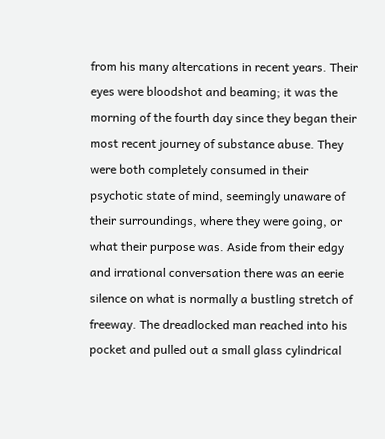from his many altercations in recent years. Their eyes were bloodshot and beaming; it was the morning of the fourth day since they began their most recent journey of substance abuse. They were both completely consumed in their psychotic state of mind, seemingly unaware of their surroundings, where they were going, or what their purpose was. Aside from their edgy and irrational conversation there was an eerie silence on what is normally a bustling stretch of freeway. The dreadlocked man reached into his pocket and pulled out a small glass cylindrical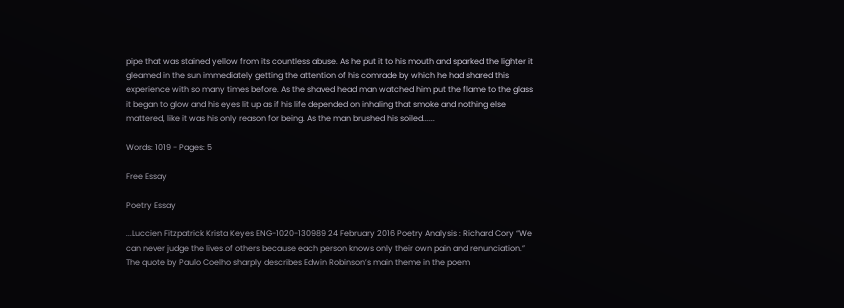pipe that was stained yellow from its countless abuse. As he put it to his mouth and sparked the lighter it gleamed in the sun immediately getting the attention of his comrade by which he had shared this experience with so many times before. As the shaved head man watched him put the flame to the glass it began to glow and his eyes lit up as if his life depended on inhaling that smoke and nothing else mattered, like it was his only reason for being. As the man brushed his soiled......

Words: 1019 - Pages: 5

Free Essay

Poetry Essay

...Luccien Fitzpatrick Krista Keyes ENG-1020-130989 24 February 2016 Poetry Analysis : Richard Cory “We can never judge the lives of others because each person knows only their own pain and renunciation.” The quote by Paulo Coelho sharply describes Edwin Robinson’s main theme in the poem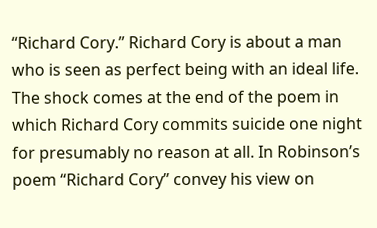“Richard Cory.” Richard Cory is about a man who is seen as perfect being with an ideal life. The shock comes at the end of the poem in which Richard Cory commits suicide one night for presumably no reason at all. In Robinson’s poem “Richard Cory” convey his view on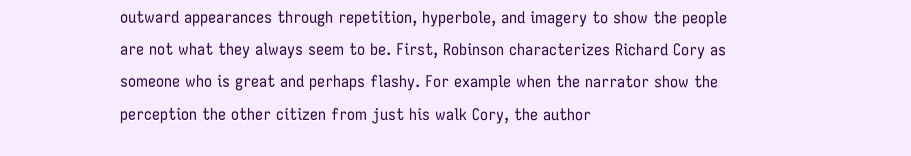outward appearances through repetition, hyperbole, and imagery to show the people are not what they always seem to be. First, Robinson characterizes Richard Cory as someone who is great and perhaps flashy. For example when the narrator show the perception the other citizen from just his walk Cory, the author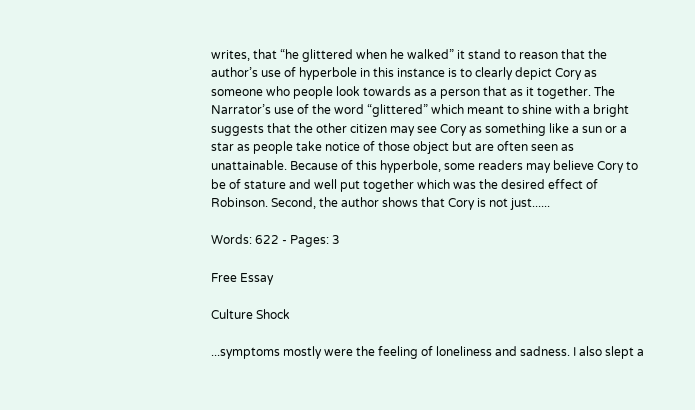writes, that “he glittered when he walked” it stand to reason that the author’s use of hyperbole in this instance is to clearly depict Cory as someone who people look towards as a person that as it together. The Narrator’s use of the word “glittered” which meant to shine with a bright suggests that the other citizen may see Cory as something like a sun or a star as people take notice of those object but are often seen as unattainable. Because of this hyperbole, some readers may believe Cory to be of stature and well put together which was the desired effect of Robinson. Second, the author shows that Cory is not just......

Words: 622 - Pages: 3

Free Essay

Culture Shock

...symptoms mostly were the feeling of loneliness and sadness. I also slept a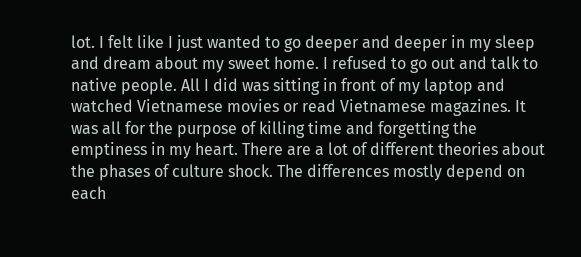lot. I felt like I just wanted to go deeper and deeper in my sleep and dream about my sweet home. I refused to go out and talk to native people. All I did was sitting in front of my laptop and watched Vietnamese movies or read Vietnamese magazines. It was all for the purpose of killing time and forgetting the emptiness in my heart. There are a lot of different theories about the phases of culture shock. The differences mostly depend on each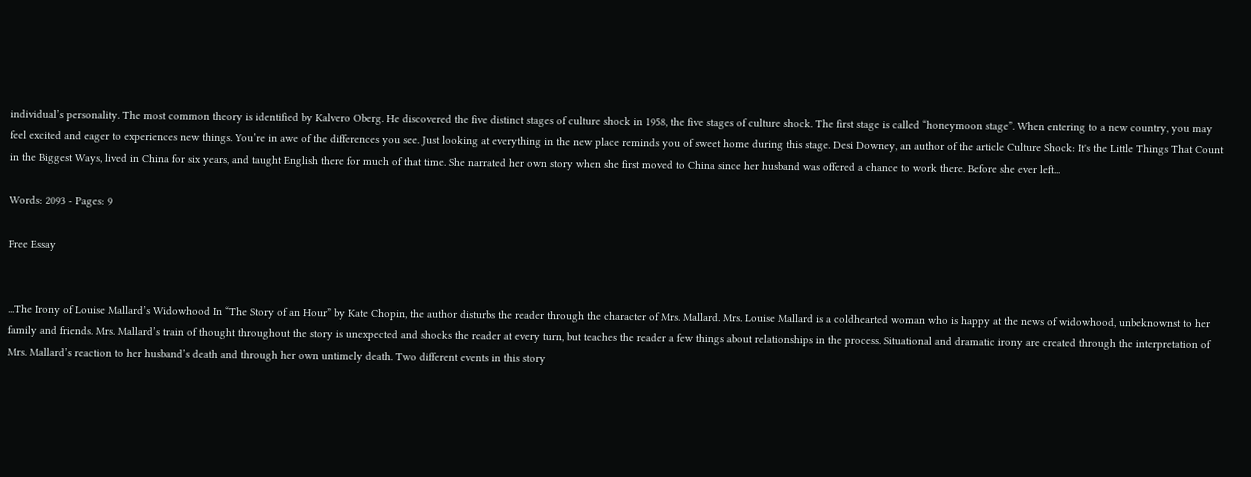individual’s personality. The most common theory is identified by Kalvero Oberg. He discovered the five distinct stages of culture shock in 1958, the five stages of culture shock. The first stage is called “honeymoon stage”. When entering to a new country, you may feel excited and eager to experiences new things. You’re in awe of the differences you see. Just looking at everything in the new place reminds you of sweet home during this stage. Desi Downey, an author of the article Culture Shock: It's the Little Things That Count in the Biggest Ways, lived in China for six years, and taught English there for much of that time. She narrated her own story when she first moved to China since her husband was offered a chance to work there. Before she ever left...

Words: 2093 - Pages: 9

Free Essay


...The Irony of Louise Mallard’s Widowhood In “The Story of an Hour” by Kate Chopin, the author disturbs the reader through the character of Mrs. Mallard. Mrs. Louise Mallard is a coldhearted woman who is happy at the news of widowhood, unbeknownst to her family and friends. Mrs. Mallard’s train of thought throughout the story is unexpected and shocks the reader at every turn, but teaches the reader a few things about relationships in the process. Situational and dramatic irony are created through the interpretation of Mrs. Mallard’s reaction to her husband’s death and through her own untimely death. Two different events in this story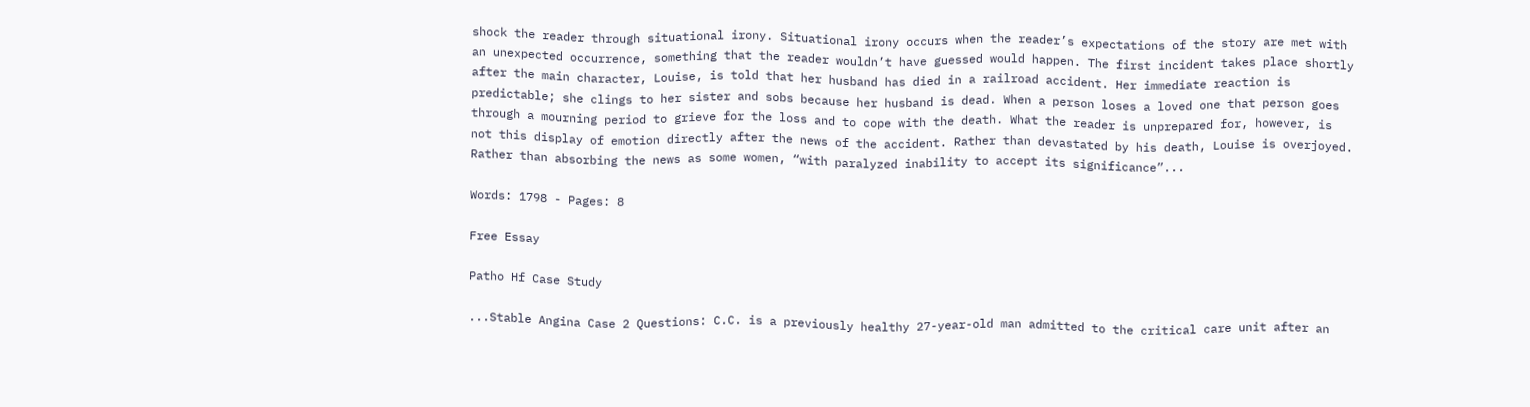shock the reader through situational irony. Situational irony occurs when the reader’s expectations of the story are met with an unexpected occurrence, something that the reader wouldn’t have guessed would happen. The first incident takes place shortly after the main character, Louise, is told that her husband has died in a railroad accident. Her immediate reaction is predictable; she clings to her sister and sobs because her husband is dead. When a person loses a loved one that person goes through a mourning period to grieve for the loss and to cope with the death. What the reader is unprepared for, however, is not this display of emotion directly after the news of the accident. Rather than devastated by his death, Louise is overjoyed. Rather than absorbing the news as some women, “with paralyzed inability to accept its significance”...

Words: 1798 - Pages: 8

Free Essay

Patho Hf Case Study

...Stable Angina Case 2 Questions: C.C. is a previously healthy 27-year-old man admitted to the critical care unit after an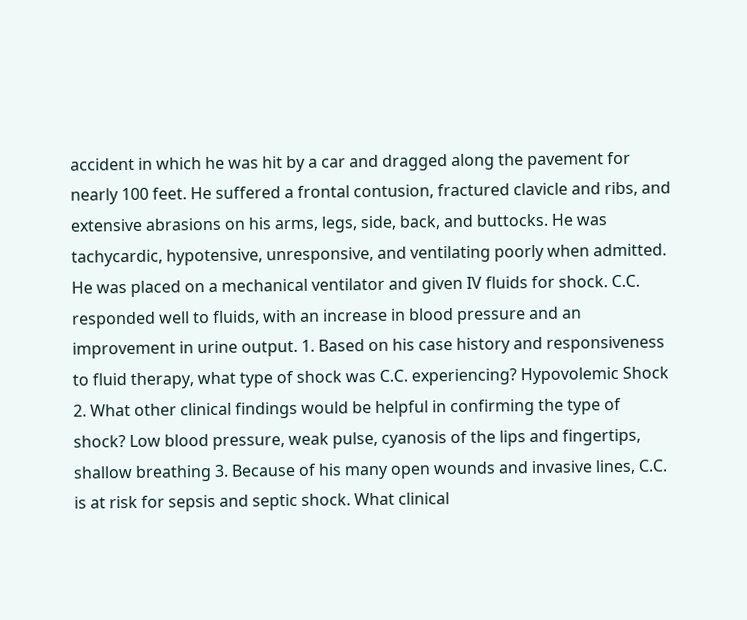accident in which he was hit by a car and dragged along the pavement for nearly 100 feet. He suffered a frontal contusion, fractured clavicle and ribs, and extensive abrasions on his arms, legs, side, back, and buttocks. He was tachycardic, hypotensive, unresponsive, and ventilating poorly when admitted. He was placed on a mechanical ventilator and given IV fluids for shock. C.C. responded well to fluids, with an increase in blood pressure and an improvement in urine output. 1. Based on his case history and responsiveness to fluid therapy, what type of shock was C.C. experiencing? Hypovolemic Shock 2. What other clinical findings would be helpful in confirming the type of shock? Low blood pressure, weak pulse, cyanosis of the lips and fingertips, shallow breathing 3. Because of his many open wounds and invasive lines, C.C. is at risk for sepsis and septic shock. What clinical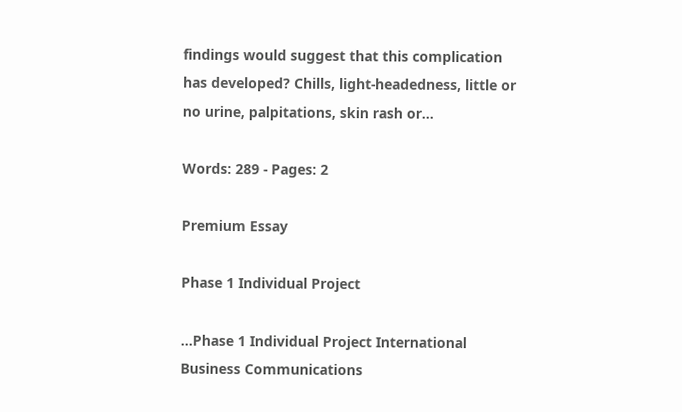findings would suggest that this complication has developed? Chills, light-headedness, little or no urine, palpitations, skin rash or...

Words: 289 - Pages: 2

Premium Essay

Phase 1 Individual Project

...Phase 1 Individual Project International Business Communications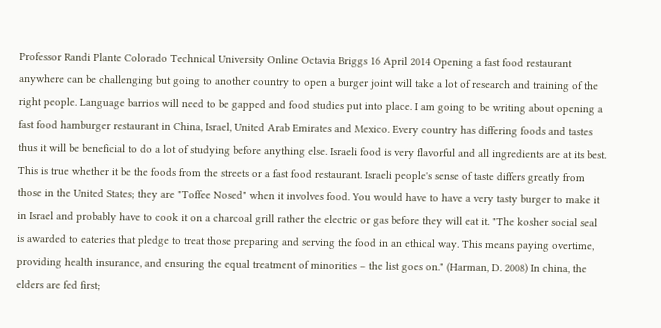Professor Randi Plante Colorado Technical University Online Octavia Briggs 16 April 2014 Opening a fast food restaurant anywhere can be challenging but going to another country to open a burger joint will take a lot of research and training of the right people. Language barrios will need to be gapped and food studies put into place. I am going to be writing about opening a fast food hamburger restaurant in China, Israel, United Arab Emirates and Mexico. Every country has differing foods and tastes thus it will be beneficial to do a lot of studying before anything else. Israeli food is very flavorful and all ingredients are at its best. This is true whether it be the foods from the streets or a fast food restaurant. Israeli people's sense of taste differs greatly from those in the United States; they are "Toffee Nosed" when it involves food. You would have to have a very tasty burger to make it in Israel and probably have to cook it on a charcoal grill rather the electric or gas before they will eat it. "The kosher social seal is awarded to eateries that pledge to treat those preparing and serving the food in an ethical way. This means paying overtime, providing health insurance, and ensuring the equal treatment of minorities – the list goes on." (Harman, D. 2008) In china, the elders are fed first;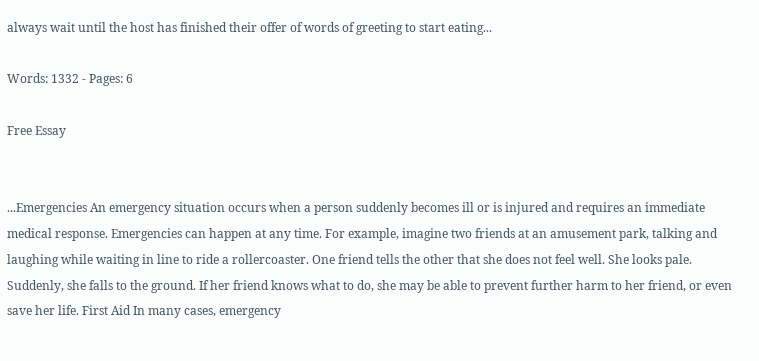always wait until the host has finished their offer of words of greeting to start eating...

Words: 1332 - Pages: 6

Free Essay


...Emergencies An emergency situation occurs when a person suddenly becomes ill or is injured and requires an immediate medical response. Emergencies can happen at any time. For example, imagine two friends at an amusement park, talking and laughing while waiting in line to ride a rollercoaster. One friend tells the other that she does not feel well. She looks pale. Suddenly, she falls to the ground. If her friend knows what to do, she may be able to prevent further harm to her friend, or even save her life. First Aid In many cases, emergency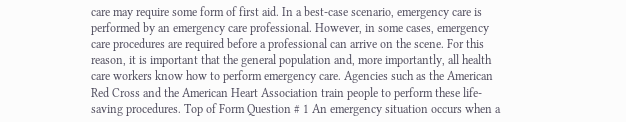care may require some form of first aid. In a best-case scenario, emergency care is performed by an emergency care professional. However, in some cases, emergency care procedures are required before a professional can arrive on the scene. For this reason, it is important that the general population and, more importantly, all health care workers know how to perform emergency care. Agencies such as the American Red Cross and the American Heart Association train people to perform these life-saving procedures. Top of Form Question # 1 An emergency situation occurs when a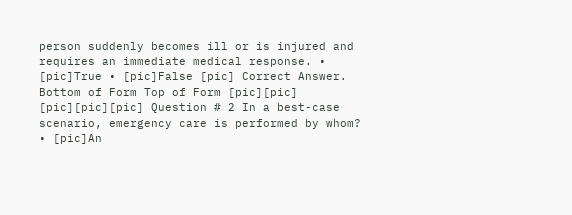person suddenly becomes ill or is injured and requires an immediate medical response. • [pic]True • [pic]False [pic] Correct Answer. Bottom of Form Top of Form [pic][pic] [pic][pic][pic] Question # 2 In a best-case scenario, emergency care is performed by whom? • [pic]An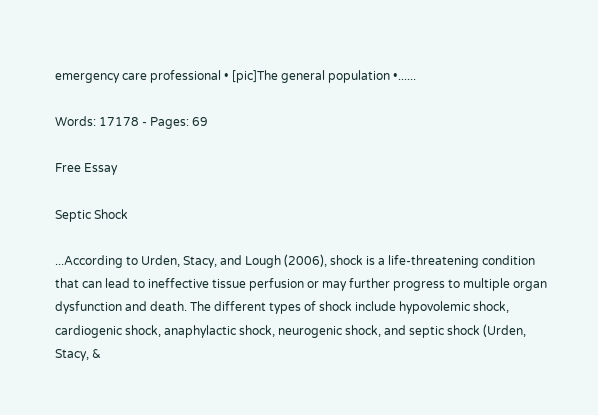emergency care professional • [pic]The general population •......

Words: 17178 - Pages: 69

Free Essay

Septic Shock

...According to Urden, Stacy, and Lough (2006), shock is a life-threatening condition that can lead to ineffective tissue perfusion or may further progress to multiple organ dysfunction and death. The different types of shock include hypovolemic shock, cardiogenic shock, anaphylactic shock, neurogenic shock, and septic shock (Urden, Stacy, &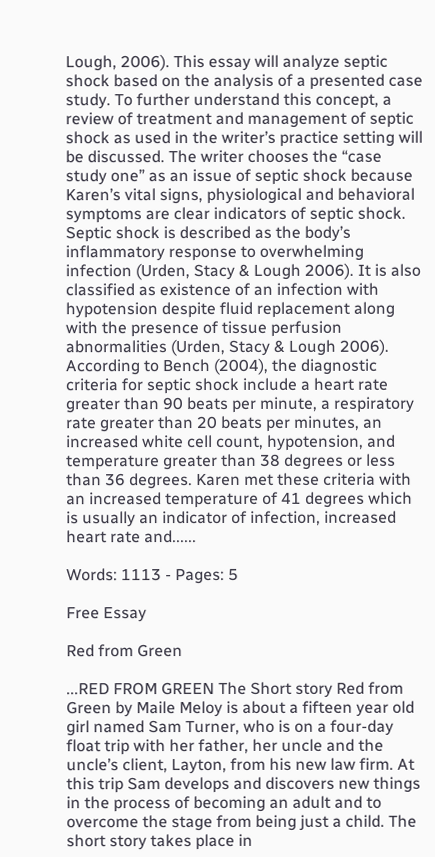Lough, 2006). This essay will analyze septic shock based on the analysis of a presented case study. To further understand this concept, a review of treatment and management of septic shock as used in the writer’s practice setting will be discussed. The writer chooses the “case study one” as an issue of septic shock because Karen’s vital signs, physiological and behavioral symptoms are clear indicators of septic shock. Septic shock is described as the body’s inflammatory response to overwhelming infection (Urden, Stacy & Lough 2006). It is also classified as existence of an infection with hypotension despite fluid replacement along with the presence of tissue perfusion abnormalities (Urden, Stacy & Lough 2006). According to Bench (2004), the diagnostic criteria for septic shock include a heart rate greater than 90 beats per minute, a respiratory rate greater than 20 beats per minutes, an increased white cell count, hypotension, and temperature greater than 38 degrees or less than 36 degrees. Karen met these criteria with an increased temperature of 41 degrees which is usually an indicator of infection, increased heart rate and......

Words: 1113 - Pages: 5

Free Essay

Red from Green

...RED FROM GREEN The Short story Red from Green by Maile Meloy is about a fifteen year old girl named Sam Turner, who is on a four-day float trip with her father, her uncle and the uncle’s client, Layton, from his new law firm. At this trip Sam develops and discovers new things in the process of becoming an adult and to overcome the stage from being just a child. The short story takes place in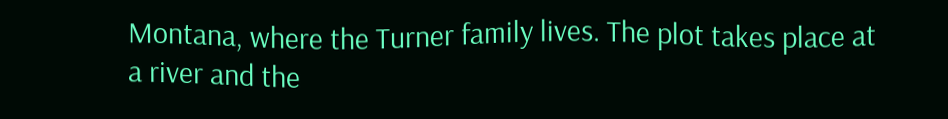Montana, where the Turner family lives. The plot takes place at a river and the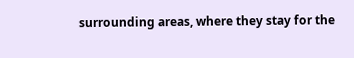surrounding areas, where they stay for the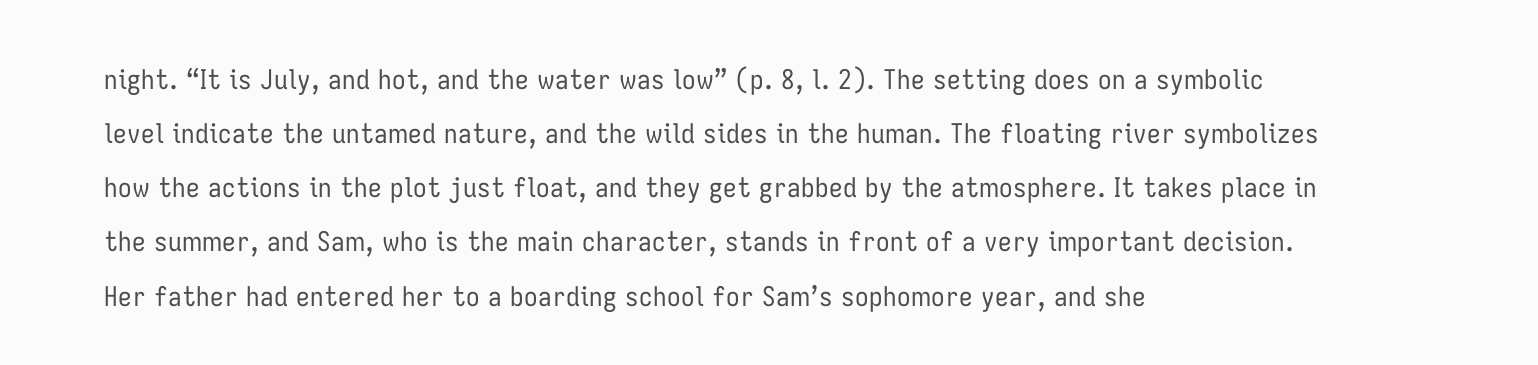night. “It is July, and hot, and the water was low” (p. 8, l. 2). The setting does on a symbolic level indicate the untamed nature, and the wild sides in the human. The floating river symbolizes how the actions in the plot just float, and they get grabbed by the atmosphere. It takes place in the summer, and Sam, who is the main character, stands in front of a very important decision. Her father had entered her to a boarding school for Sam’s sophomore year, and she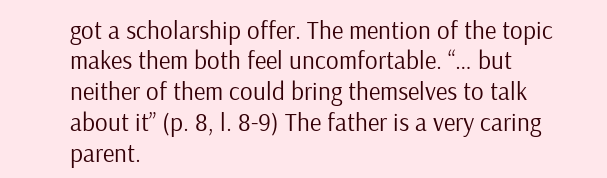got a scholarship offer. The mention of the topic makes them both feel uncomfortable. “… but neither of them could bring themselves to talk about it” (p. 8, l. 8-9) The father is a very caring parent.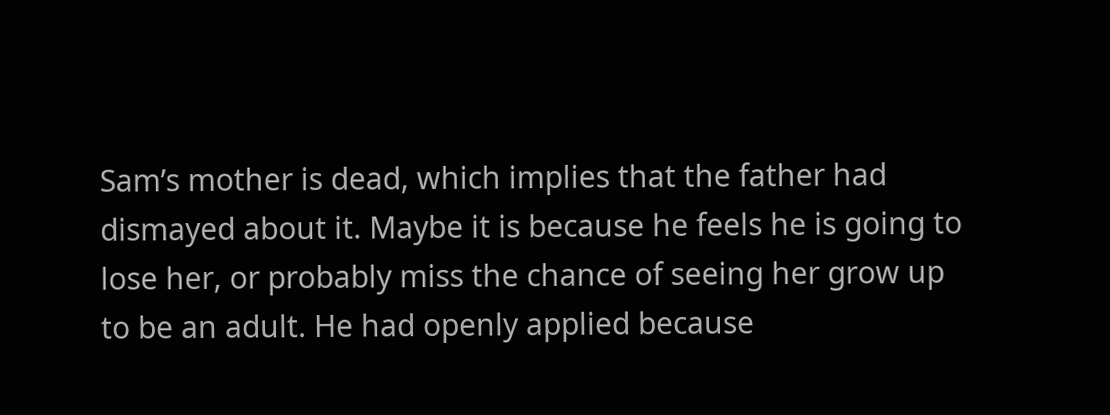Sam’s mother is dead, which implies that the father had dismayed about it. Maybe it is because he feels he is going to lose her, or probably miss the chance of seeing her grow up to be an adult. He had openly applied because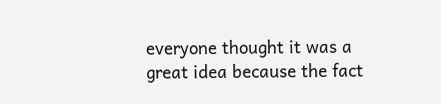everyone thought it was a great idea because the fact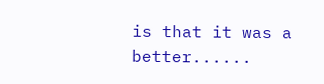is that it was a better......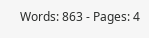Words: 863 - Pages: 4